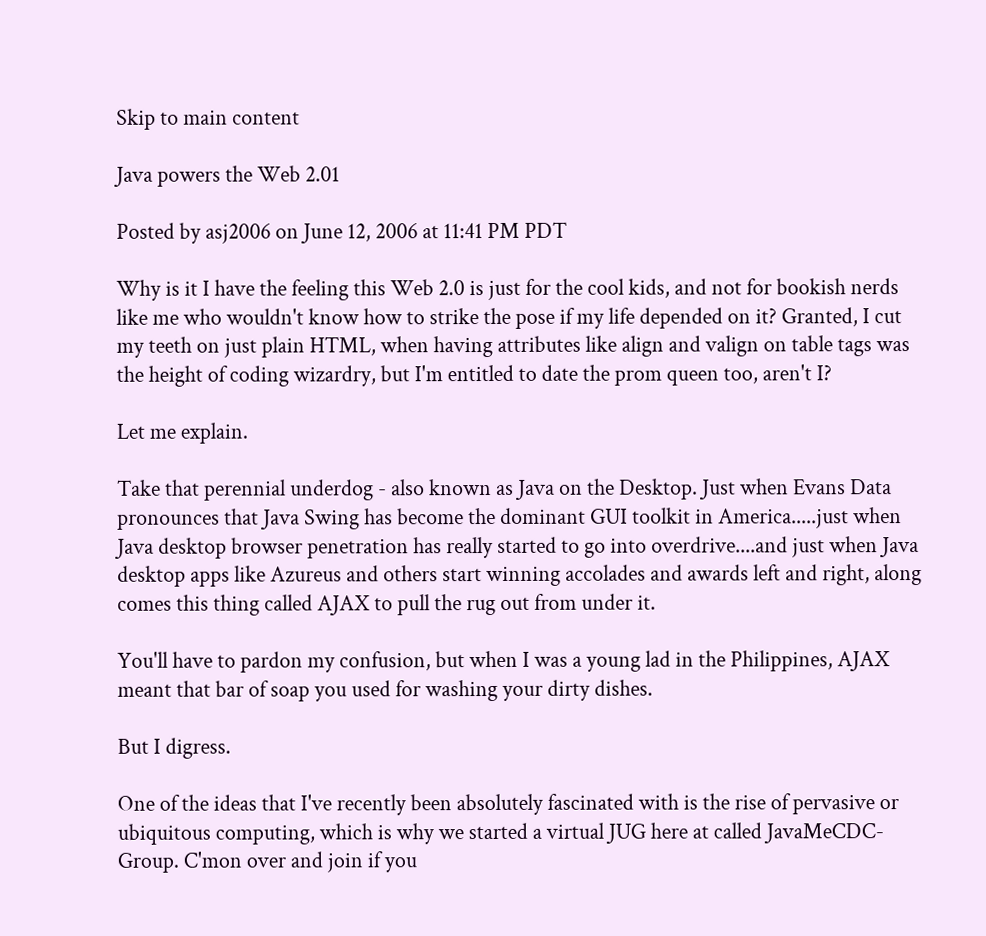Skip to main content

Java powers the Web 2.01

Posted by asj2006 on June 12, 2006 at 11:41 PM PDT

Why is it I have the feeling this Web 2.0 is just for the cool kids, and not for bookish nerds like me who wouldn't know how to strike the pose if my life depended on it? Granted, I cut my teeth on just plain HTML, when having attributes like align and valign on table tags was the height of coding wizardry, but I'm entitled to date the prom queen too, aren't I?

Let me explain.

Take that perennial underdog - also known as Java on the Desktop. Just when Evans Data pronounces that Java Swing has become the dominant GUI toolkit in America.....just when Java desktop browser penetration has really started to go into overdrive....and just when Java desktop apps like Azureus and others start winning accolades and awards left and right, along comes this thing called AJAX to pull the rug out from under it.

You'll have to pardon my confusion, but when I was a young lad in the Philippines, AJAX meant that bar of soap you used for washing your dirty dishes.

But I digress.

One of the ideas that I've recently been absolutely fascinated with is the rise of pervasive or ubiquitous computing, which is why we started a virtual JUG here at called JavaMeCDC-Group. C'mon over and join if you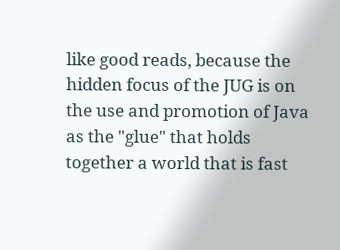like good reads, because the hidden focus of the JUG is on the use and promotion of Java as the "glue" that holds together a world that is fast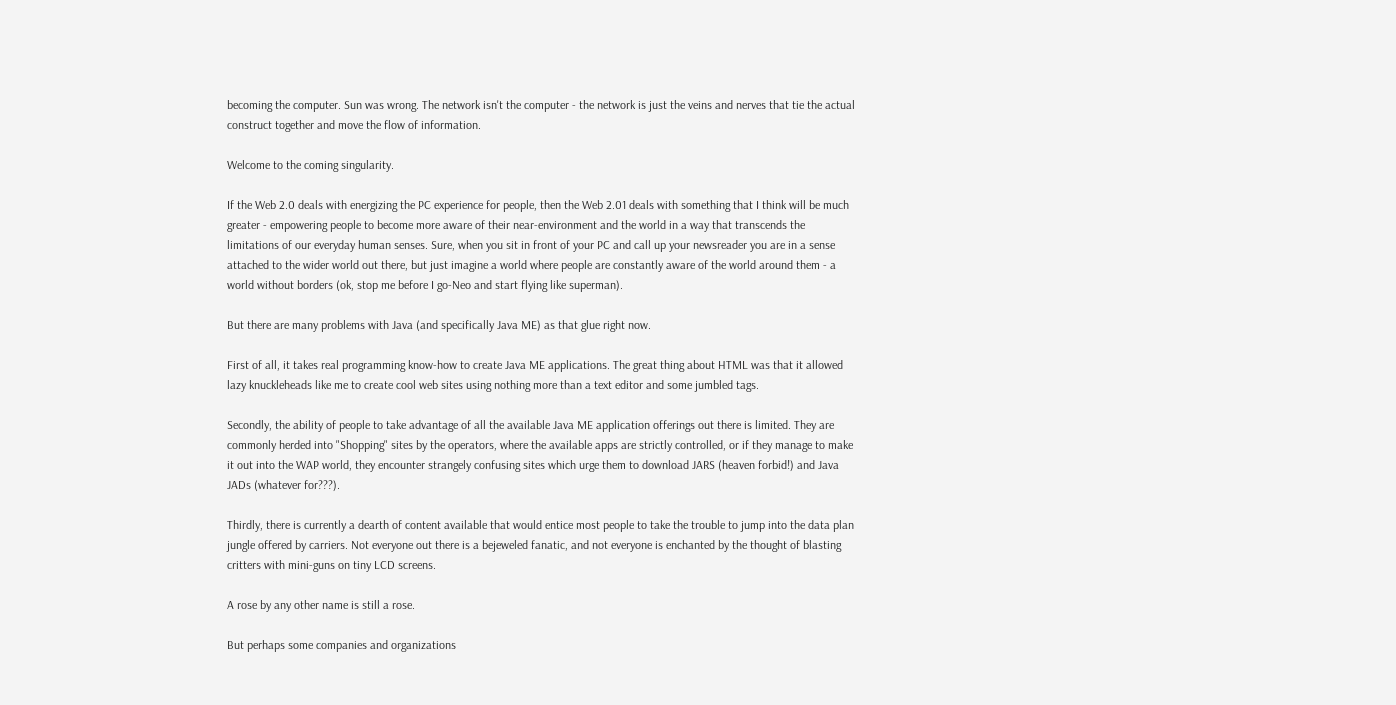becoming the computer. Sun was wrong. The network isn't the computer - the network is just the veins and nerves that tie the actual construct together and move the flow of information.

Welcome to the coming singularity.

If the Web 2.0 deals with energizing the PC experience for people, then the Web 2.01 deals with something that I think will be much greater - empowering people to become more aware of their near-environment and the world in a way that transcends the limitations of our everyday human senses. Sure, when you sit in front of your PC and call up your newsreader you are in a sense attached to the wider world out there, but just imagine a world where people are constantly aware of the world around them - a world without borders (ok, stop me before I go-Neo and start flying like superman).

But there are many problems with Java (and specifically Java ME) as that glue right now.

First of all, it takes real programming know-how to create Java ME applications. The great thing about HTML was that it allowed lazy knuckleheads like me to create cool web sites using nothing more than a text editor and some jumbled tags.

Secondly, the ability of people to take advantage of all the available Java ME application offerings out there is limited. They are commonly herded into "Shopping" sites by the operators, where the available apps are strictly controlled, or if they manage to make it out into the WAP world, they encounter strangely confusing sites which urge them to download JARS (heaven forbid!) and Java JADs (whatever for???).

Thirdly, there is currently a dearth of content available that would entice most people to take the trouble to jump into the data plan jungle offered by carriers. Not everyone out there is a bejeweled fanatic, and not everyone is enchanted by the thought of blasting critters with mini-guns on tiny LCD screens.

A rose by any other name is still a rose.

But perhaps some companies and organizations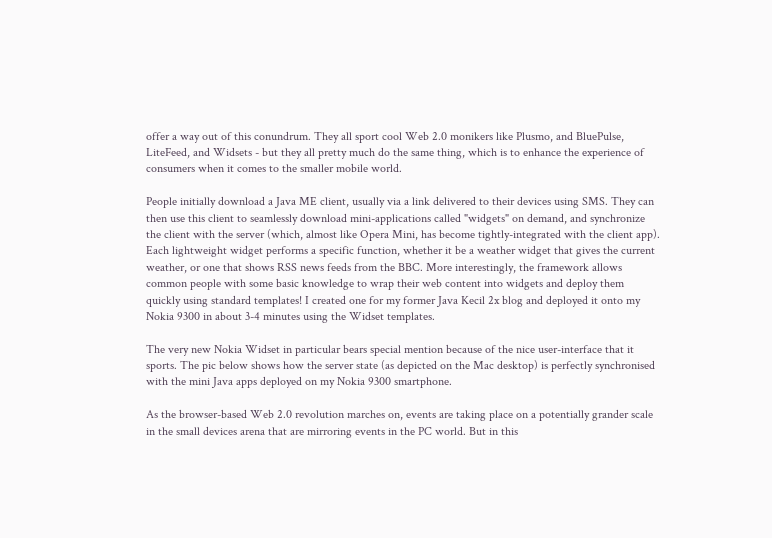offer a way out of this conundrum. They all sport cool Web 2.0 monikers like Plusmo, and BluePulse, LiteFeed, and Widsets - but they all pretty much do the same thing, which is to enhance the experience of consumers when it comes to the smaller mobile world.

People initially download a Java ME client, usually via a link delivered to their devices using SMS. They can then use this client to seamlessly download mini-applications called "widgets" on demand, and synchronize the client with the server (which, almost like Opera Mini, has become tightly-integrated with the client app). Each lightweight widget performs a specific function, whether it be a weather widget that gives the current weather, or one that shows RSS news feeds from the BBC. More interestingly, the framework allows common people with some basic knowledge to wrap their web content into widgets and deploy them quickly using standard templates! I created one for my former Java Kecil 2x blog and deployed it onto my Nokia 9300 in about 3-4 minutes using the Widset templates.

The very new Nokia Widset in particular bears special mention because of the nice user-interface that it sports. The pic below shows how the server state (as depicted on the Mac desktop) is perfectly synchronised with the mini Java apps deployed on my Nokia 9300 smartphone.

As the browser-based Web 2.0 revolution marches on, events are taking place on a potentially grander scale in the small devices arena that are mirroring events in the PC world. But in this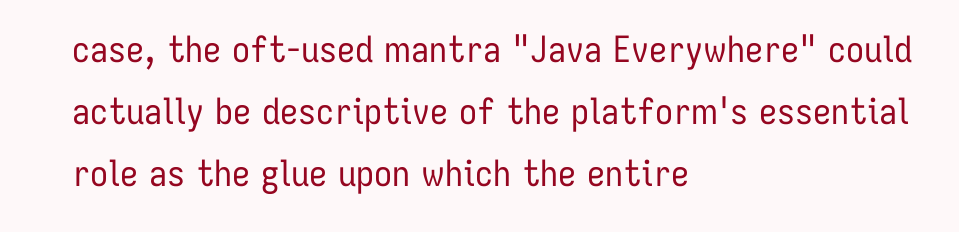case, the oft-used mantra "Java Everywhere" could actually be descriptive of the platform's essential role as the glue upon which the entire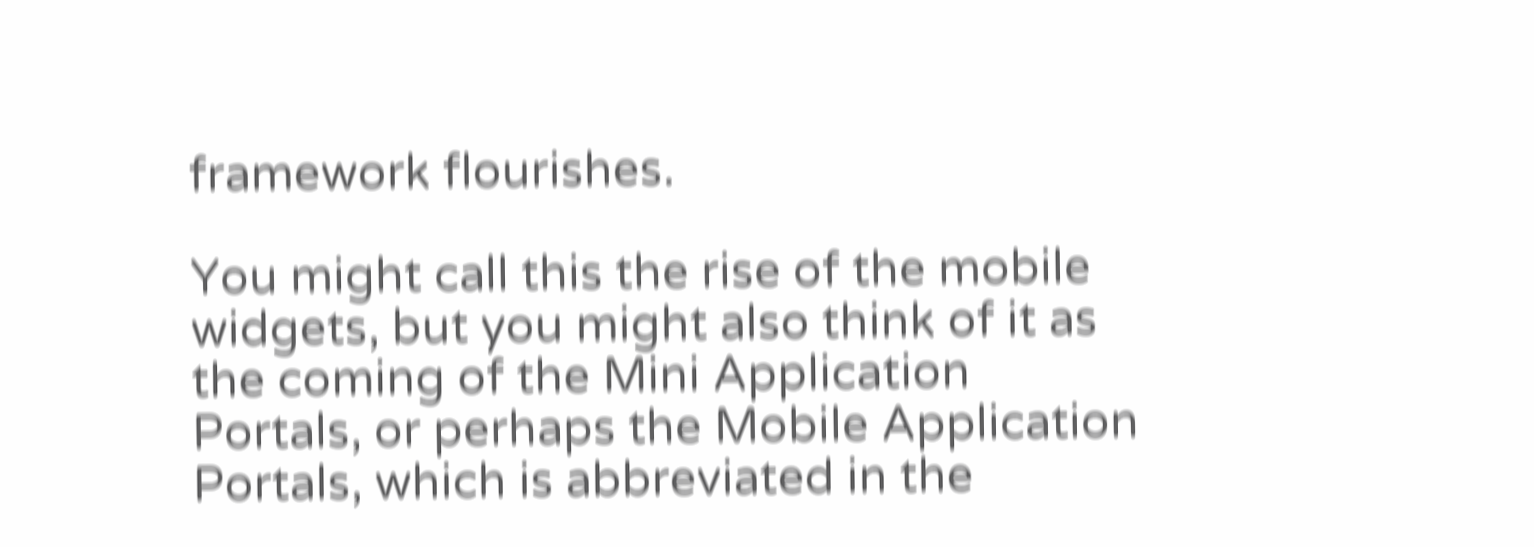framework flourishes.

You might call this the rise of the mobile widgets, but you might also think of it as the coming of the Mini Application Portals, or perhaps the Mobile Application Portals, which is abbreviated in the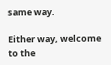same way.

Either way, welcome to the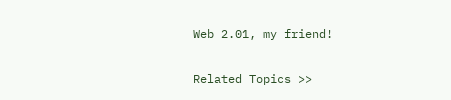Web 2.01, my friend!

Related Topics >>